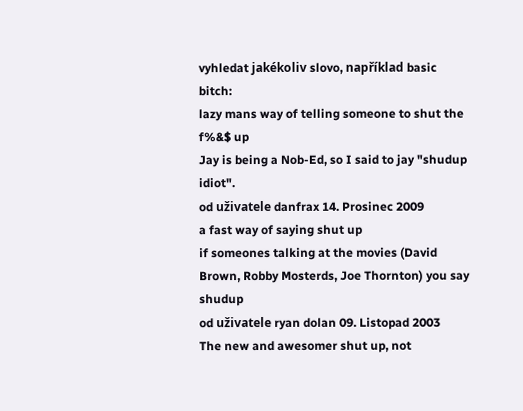vyhledat jakékoliv slovo, například basic bitch:
lazy mans way of telling someone to shut the f%&$ up
Jay is being a Nob-Ed, so I said to jay "shudup idiot".
od uživatele danfrax 14. Prosinec 2009
a fast way of saying shut up
if someones talking at the movies (David Brown, Robby Mosterds, Joe Thornton) you say shudup
od uživatele ryan dolan 09. Listopad 2003
The new and awesomer shut up, not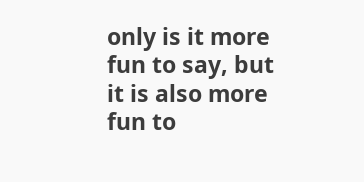only is it more fun to say, but it is also more fun to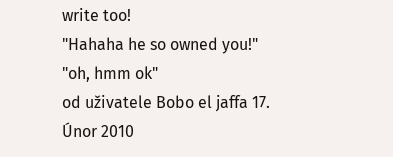write too!
"Hahaha he so owned you!"
"oh, hmm ok"
od uživatele Bobo el jaffa 17. Únor 2010